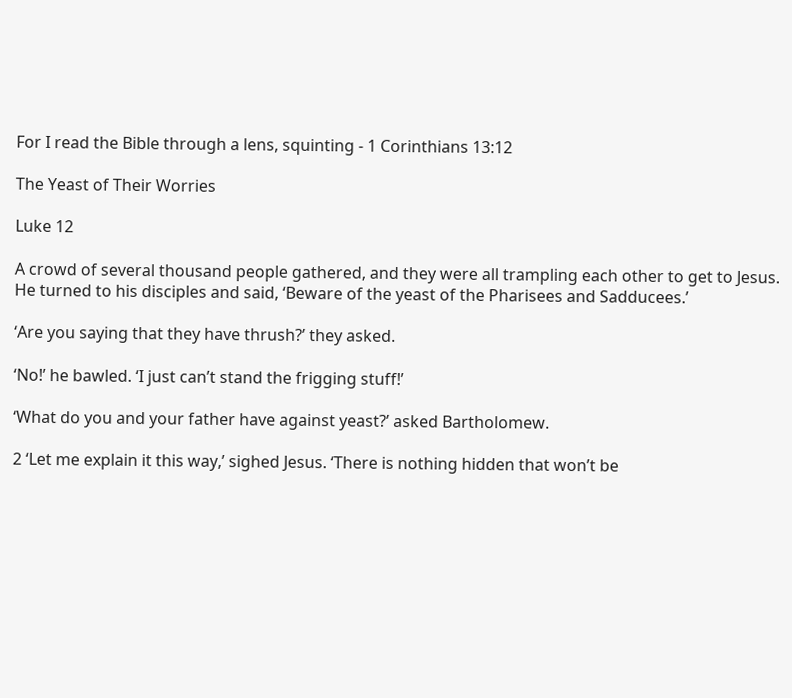For I read the Bible through a lens, squinting - 1 Corinthians 13:12

The Yeast of Their Worries

Luke 12

A crowd of several thousand people gathered, and they were all trampling each other to get to Jesus. He turned to his disciples and said, ‘Beware of the yeast of the Pharisees and Sadducees.’

‘Are you saying that they have thrush?’ they asked.

‘No!’ he bawled. ‘I just can’t stand the frigging stuff!’

‘What do you and your father have against yeast?’ asked Bartholomew.

2 ‘Let me explain it this way,’ sighed Jesus. ‘There is nothing hidden that won’t be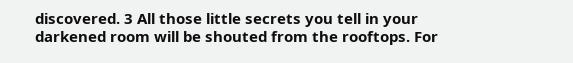discovered. 3 All those little secrets you tell in your darkened room will be shouted from the rooftops. For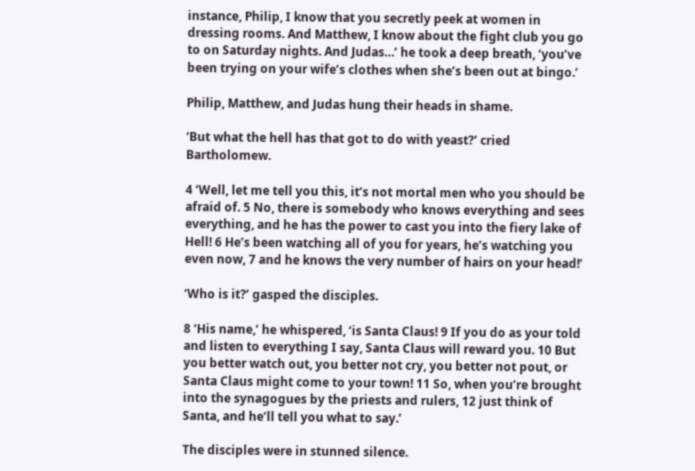instance, Philip, I know that you secretly peek at women in dressing rooms. And Matthew, I know about the fight club you go to on Saturday nights. And Judas…’ he took a deep breath, ‘you’ve been trying on your wife’s clothes when she’s been out at bingo.’

Philip, Matthew, and Judas hung their heads in shame.

‘But what the hell has that got to do with yeast?’ cried Bartholomew.

4 ‘Well, let me tell you this, it’s not mortal men who you should be afraid of. 5 No, there is somebody who knows everything and sees everything, and he has the power to cast you into the fiery lake of Hell! 6 He’s been watching all of you for years, he’s watching you even now, 7 and he knows the very number of hairs on your head!’

‘Who is it?’ gasped the disciples.

8 ‘His name,’ he whispered, ‘is Santa Claus! 9 If you do as your told and listen to everything I say, Santa Claus will reward you. 10 But you better watch out, you better not cry, you better not pout, or Santa Claus might come to your town! 11 So, when you’re brought into the synagogues by the priests and rulers, 12 just think of Santa, and he’ll tell you what to say.’

The disciples were in stunned silence.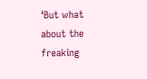‘But what about the freaking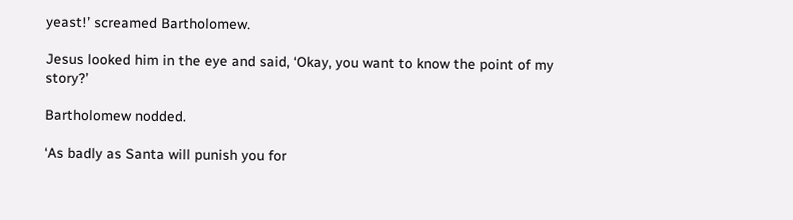yeast!’ screamed Bartholomew.

Jesus looked him in the eye and said, ‘Okay, you want to know the point of my story?’

Bartholomew nodded.

‘As badly as Santa will punish you for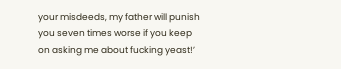your misdeeds, my father will punish you seven times worse if you keep on asking me about fucking yeast!’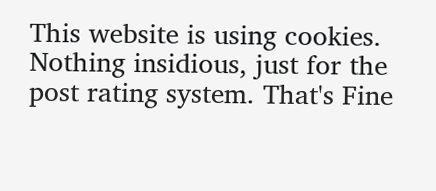This website is using cookies. Nothing insidious, just for the post rating system. That's Fine